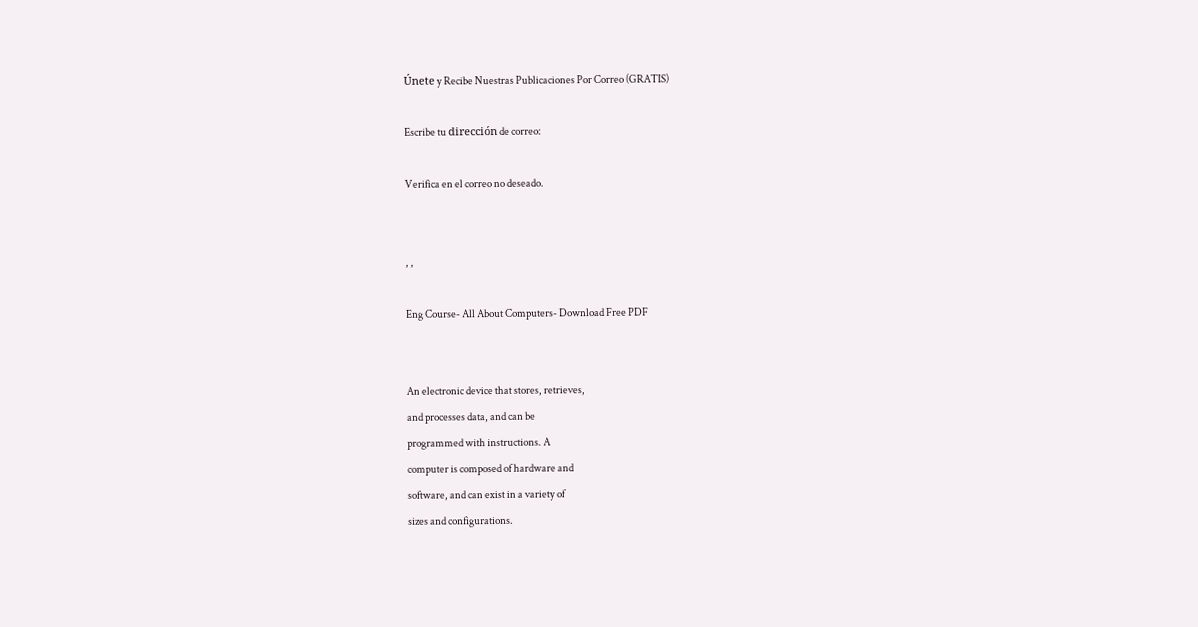Únete y Recibe Nuestras Publicaciones Por Correo (GRATIS)

Escribe tu dirección de correo:

Verifica en el correo no deseado.


, ,

Eng Course- All About Computers- Download Free PDF


An electronic device that stores, retrieves,
and processes data, and can be
programmed with instructions. A
computer is composed of hardware and
software, and can exist in a variety of
sizes and configurations.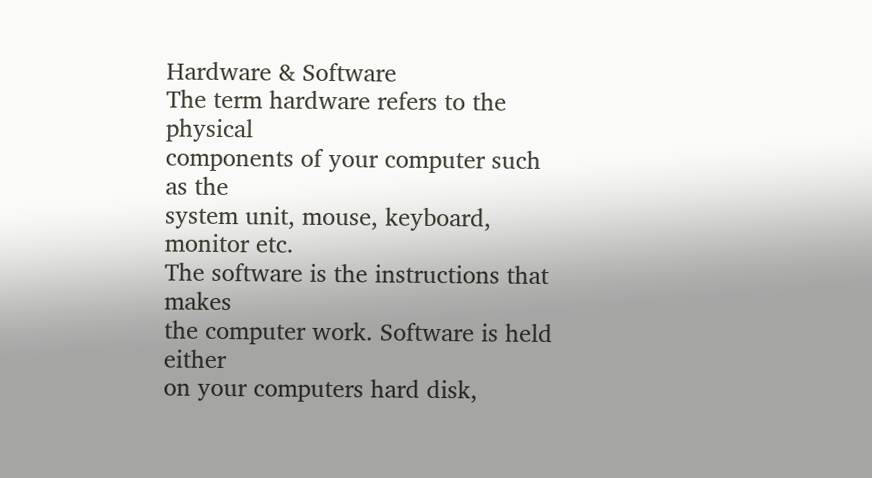Hardware & Software
The term hardware refers to the physical
components of your computer such as the
system unit, mouse, keyboard, monitor etc.
The software is the instructions that makes
the computer work. Software is held either
on your computers hard disk,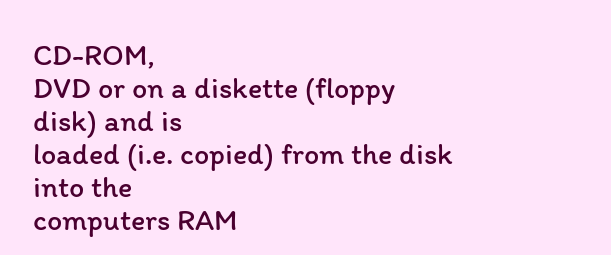CD-ROM,
DVD or on a diskette (floppy disk) and is
loaded (i.e. copied) from the disk into the
computers RAM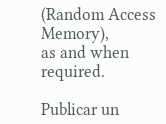(Random Access Memory),
as and when required.

Publicar un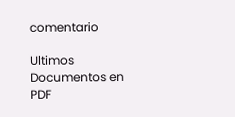comentario

Ultimos Documentos en PDF